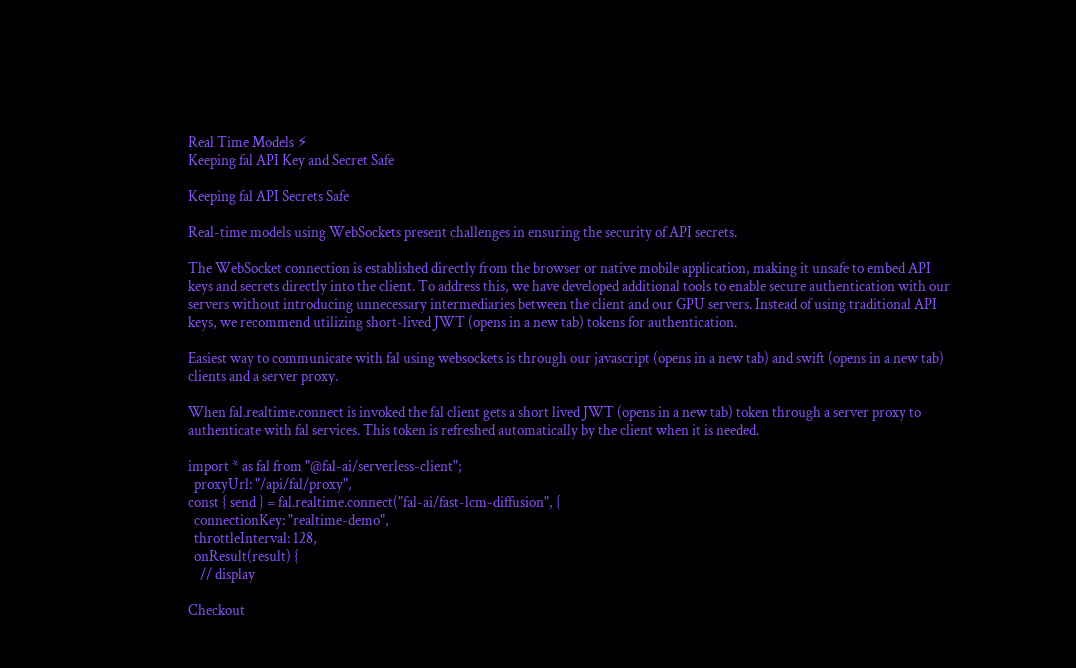Real Time Models ⚡
Keeping fal API Key and Secret Safe

Keeping fal API Secrets Safe

Real-time models using WebSockets present challenges in ensuring the security of API secrets.

The WebSocket connection is established directly from the browser or native mobile application, making it unsafe to embed API keys and secrets directly into the client. To address this, we have developed additional tools to enable secure authentication with our servers without introducing unnecessary intermediaries between the client and our GPU servers. Instead of using traditional API keys, we recommend utilizing short-lived JWT (opens in a new tab) tokens for authentication.

Easiest way to communicate with fal using websockets is through our javascript (opens in a new tab) and swift (opens in a new tab) clients and a server proxy.

When fal.realtime.connect is invoked the fal client gets a short lived JWT (opens in a new tab) token through a server proxy to authenticate with fal services. This token is refreshed automatically by the client when it is needed.

import * as fal from "@fal-ai/serverless-client";
  proxyUrl: "/api/fal/proxy",
const { send } = fal.realtime.connect("fal-ai/fast-lcm-diffusion", {
  connectionKey: "realtime-demo",
  throttleInterval: 128,
  onResult(result) {
    // display

Checkout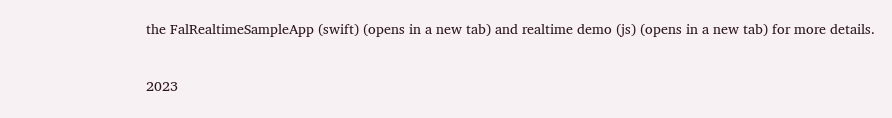the FalRealtimeSampleApp (swift) (opens in a new tab) and realtime demo (js) (opens in a new tab) for more details.

2023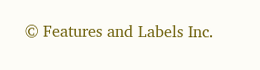© Features and Labels Inc.